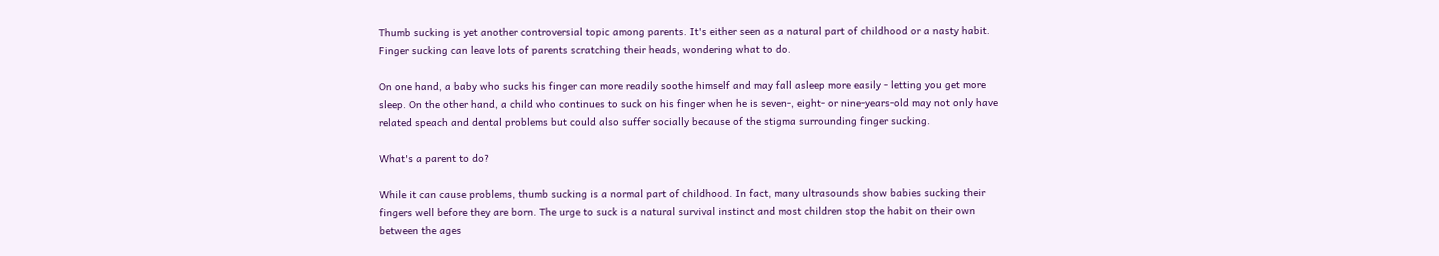Thumb sucking is yet another controversial topic among parents. It's either seen as a natural part of childhood or a nasty habit. Finger sucking can leave lots of parents scratching their heads, wondering what to do.

On one hand, a baby who sucks his finger can more readily soothe himself and may fall asleep more easily - letting you get more sleep. On the other hand, a child who continues to suck on his finger when he is seven-, eight- or nine-years-old may not only have related speach and dental problems but could also suffer socially because of the stigma surrounding finger sucking.

What's a parent to do?

While it can cause problems, thumb sucking is a normal part of childhood. In fact, many ultrasounds show babies sucking their fingers well before they are born. The urge to suck is a natural survival instinct and most children stop the habit on their own between the ages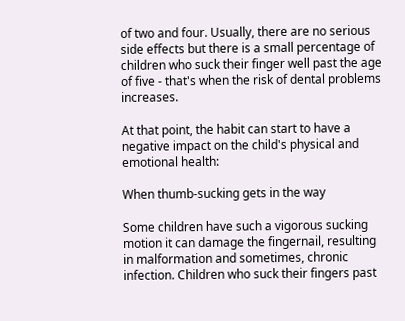of two and four. Usually, there are no serious side effects but there is a small percentage of children who suck their finger well past the age of five - that's when the risk of dental problems increases.

At that point, the habit can start to have a negative impact on the child's physical and emotional health:

When thumb-sucking gets in the way

Some children have such a vigorous sucking motion it can damage the fingernail, resulting in malformation and sometimes, chronic infection. Children who suck their fingers past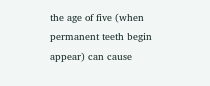the age of five (when permanent teeth begin appear) can cause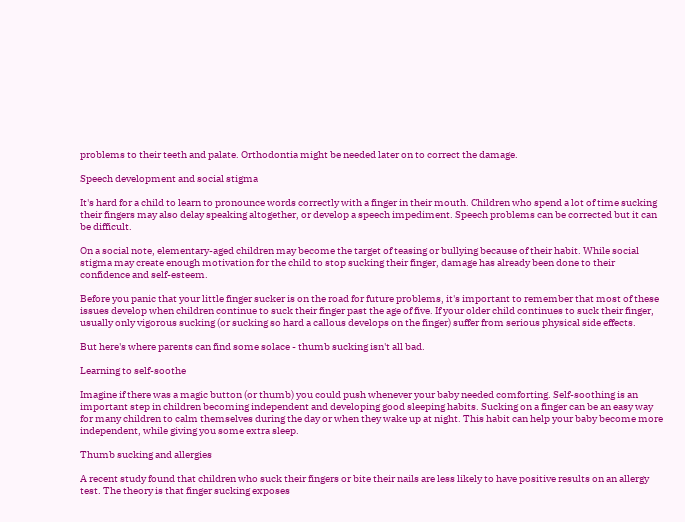problems to their teeth and palate. Orthodontia might be needed later on to correct the damage.

Speech development and social stigma

It's hard for a child to learn to pronounce words correctly with a finger in their mouth. Children who spend a lot of time sucking their fingers may also delay speaking altogether, or develop a speech impediment. Speech problems can be corrected but it can be difficult.

On a social note, elementary-aged children may become the target of teasing or bullying because of their habit. While social stigma may create enough motivation for the child to stop sucking their finger, damage has already been done to their confidence and self-esteem.

Before you panic that your little finger sucker is on the road for future problems, it's important to remember that most of these issues develop when children continue to suck their finger past the age of five. If your older child continues to suck their finger, usually only vigorous sucking (or sucking so hard a callous develops on the finger) suffer from serious physical side effects.

But here's where parents can find some solace - thumb sucking isn't all bad.

Learning to self-soothe

Imagine if there was a magic button (or thumb) you could push whenever your baby needed comforting. Self-soothing is an important step in children becoming independent and developing good sleeping habits. Sucking on a finger can be an easy way for many children to calm themselves during the day or when they wake up at night. This habit can help your baby become more independent, while giving you some extra sleep.

Thumb sucking and allergies

A recent study found that children who suck their fingers or bite their nails are less likely to have positive results on an allergy test. The theory is that finger sucking exposes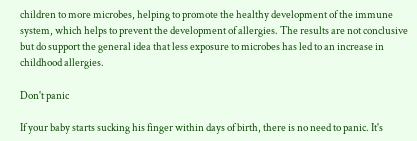children to more microbes, helping to promote the healthy development of the immune system, which helps to prevent the development of allergies. The results are not conclusive but do support the general idea that less exposure to microbes has led to an increase in childhood allergies.

Don't panic

If your baby starts sucking his finger within days of birth, there is no need to panic. It's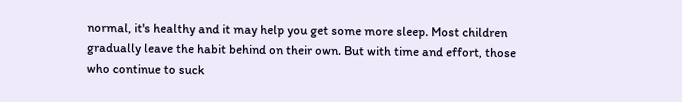normal, it's healthy and it may help you get some more sleep. Most children gradually leave the habit behind on their own. But with time and effort, those who continue to suck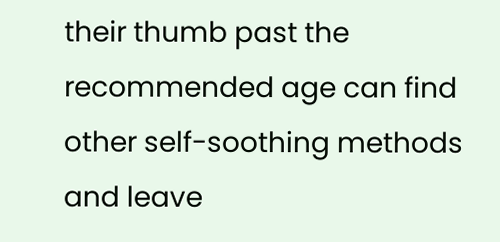their thumb past the recommended age can find other self-soothing methods and leave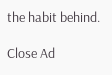the habit behind.

Close Ad